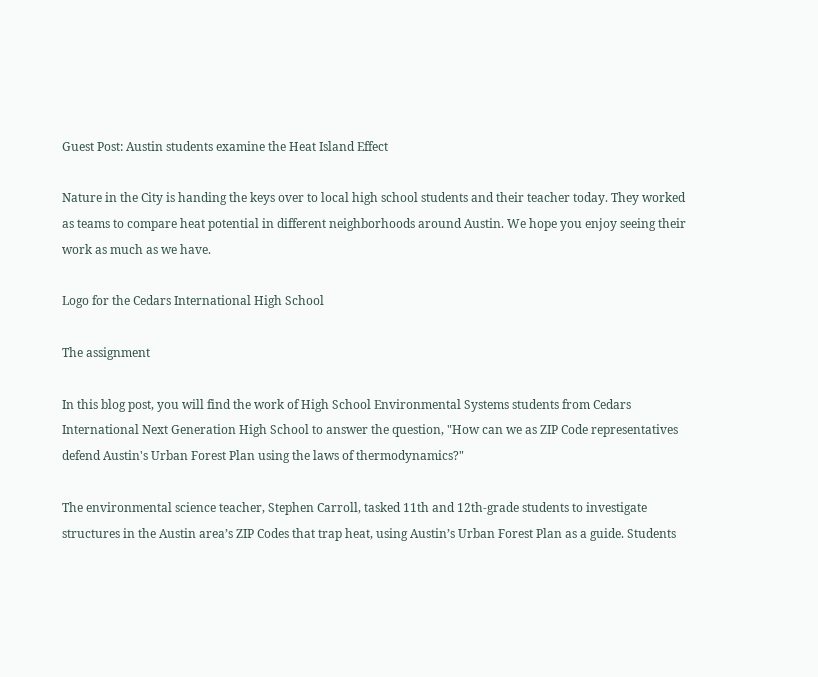Guest Post: Austin students examine the Heat Island Effect

Nature in the City is handing the keys over to local high school students and their teacher today. They worked as teams to compare heat potential in different neighborhoods around Austin. We hope you enjoy seeing their work as much as we have.

Logo for the Cedars International High School

The assignment

In this blog post, you will find the work of High School Environmental Systems students from Cedars International Next Generation High School to answer the question, "How can we as ZIP Code representatives defend Austin's Urban Forest Plan using the laws of thermodynamics?"

The environmental science teacher, Stephen Carroll, tasked 11th and 12th-grade students to investigate structures in the Austin area’s ZIP Codes that trap heat, using Austin’s Urban Forest Plan as a guide. Students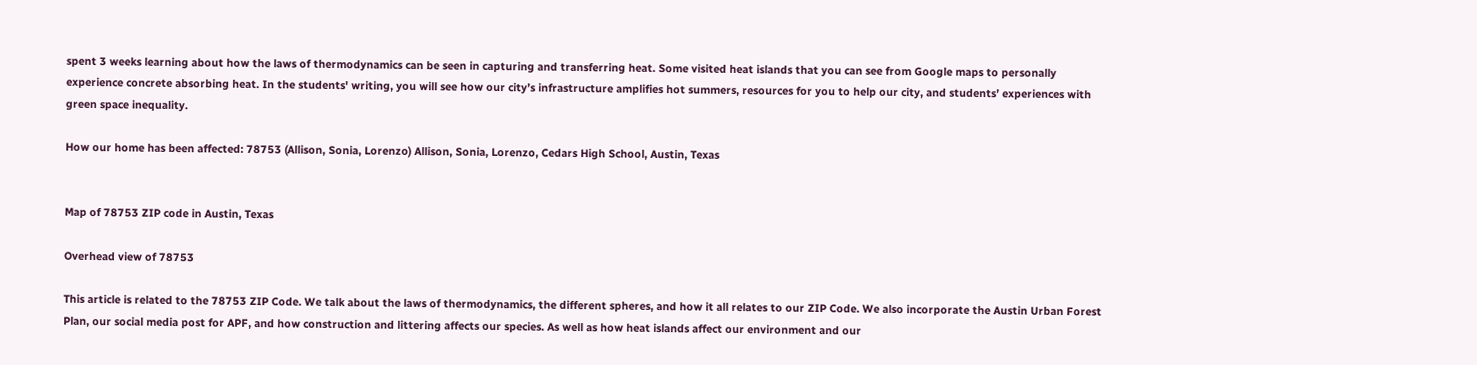spent 3 weeks learning about how the laws of thermodynamics can be seen in capturing and transferring heat. Some visited heat islands that you can see from Google maps to personally experience concrete absorbing heat. In the students' writing, you will see how our city’s infrastructure amplifies hot summers, resources for you to help our city, and students’ experiences with green space inequality.

How our home has been affected: 78753 (Allison, Sonia, Lorenzo) Allison, Sonia, Lorenzo, Cedars High School, Austin, Texas


Map of 78753 ZIP code in Austin, Texas

Overhead view of 78753

This article is related to the 78753 ZIP Code. We talk about the laws of thermodynamics, the different spheres, and how it all relates to our ZIP Code. We also incorporate the Austin Urban Forest Plan, our social media post for APF, and how construction and littering affects our species. As well as how heat islands affect our environment and our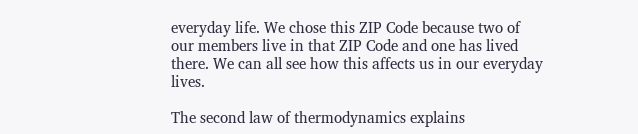everyday life. We chose this ZIP Code because two of our members live in that ZIP Code and one has lived there. We can all see how this affects us in our everyday lives.

The second law of thermodynamics explains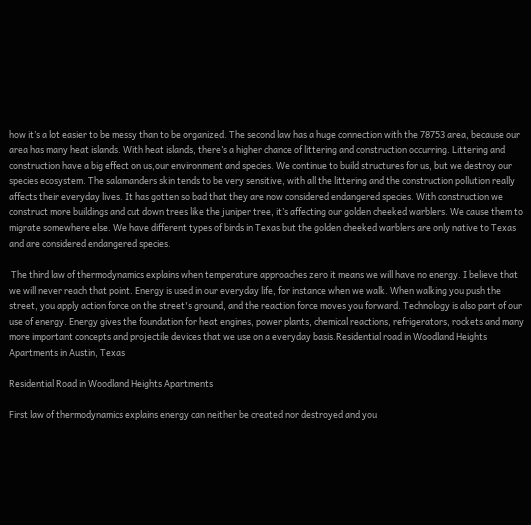how it’s a lot easier to be messy than to be organized. The second law has a huge connection with the 78753 area, because our area has many heat islands. With heat islands, there’s a higher chance of littering and construction occurring. Littering and construction have a big effect on us,our environment and species. We continue to build structures for us, but we destroy our species ecosystem. The salamanders skin tends to be very sensitive, with all the littering and the construction pollution really affects their everyday lives. It has gotten so bad that they are now considered endangered species. With construction we construct more buildings and cut down trees like the juniper tree, it’s affecting our golden cheeked warblers. We cause them to migrate somewhere else. We have different types of birds in Texas but the golden cheeked warblers are only native to Texas and are considered endangered species.

 The third law of thermodynamics explains when temperature approaches zero it means we will have no energy. I believe that we will never reach that point. Energy is used in our everyday life, for instance when we walk. When walking you push the street, you apply action force on the street's ground, and the reaction force moves you forward. Technology is also part of our use of energy. Energy gives the foundation for heat engines, power plants, chemical reactions, refrigerators, rockets and many more important concepts and projectile devices that we use on a everyday basis.Residential road in Woodland Heights Apartments in Austin, Texas

Residential Road in Woodland Heights Apartments

First law of thermodynamics explains energy can neither be created nor destroyed and you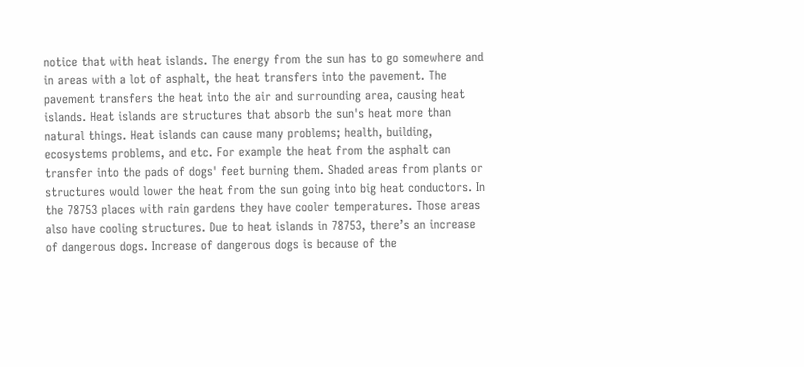notice that with heat islands. The energy from the sun has to go somewhere and in areas with a lot of asphalt, the heat transfers into the pavement. The pavement transfers the heat into the air and surrounding area, causing heat islands. Heat islands are structures that absorb the sun's heat more than natural things. Heat islands can cause many problems; health, building, ecosystems problems, and etc. For example the heat from the asphalt can transfer into the pads of dogs' feet burning them. Shaded areas from plants or structures would lower the heat from the sun going into big heat conductors. In the 78753 places with rain gardens they have cooler temperatures. Those areas also have cooling structures. Due to heat islands in 78753, there’s an increase of dangerous dogs. Increase of dangerous dogs is because of the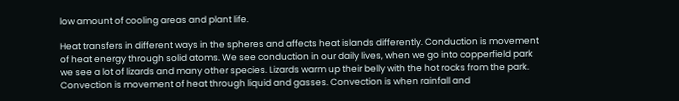low amount of cooling areas and plant life.

Heat transfers in different ways in the spheres and affects heat islands differently. Conduction is movement of heat energy through solid atoms. We see conduction in our daily lives, when we go into copperfield park we see a lot of lizards and many other species. Lizards warm up their belly with the hot rocks from the park. Convection is movement of heat through liquid and gasses. Convection is when rainfall and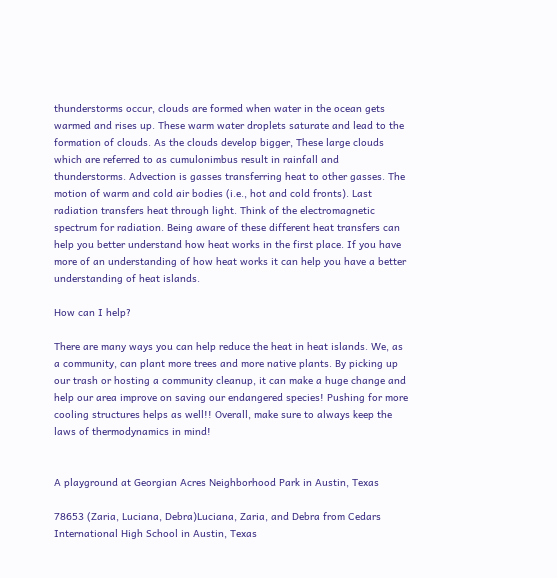thunderstorms occur, clouds are formed when water in the ocean gets warmed and rises up. These warm water droplets saturate and lead to the formation of clouds. As the clouds develop bigger, These large clouds which are referred to as cumulonimbus result in rainfall and thunderstorms. Advection is gasses transferring heat to other gasses. The motion of warm and cold air bodies (i.e., hot and cold fronts). Last radiation transfers heat through light. Think of the electromagnetic spectrum for radiation. Being aware of these different heat transfers can help you better understand how heat works in the first place. If you have more of an understanding of how heat works it can help you have a better understanding of heat islands.

How can I help?

There are many ways you can help reduce the heat in heat islands. We, as a community, can plant more trees and more native plants. By picking up our trash or hosting a community cleanup, it can make a huge change and help our area improve on saving our endangered species! Pushing for more cooling structures helps as well!! Overall, make sure to always keep the laws of thermodynamics in mind!


A playground at Georgian Acres Neighborhood Park in Austin, Texas

78653 (Zaria, Luciana, Debra)Luciana, Zaria, and Debra from Cedars International High School in Austin, Texas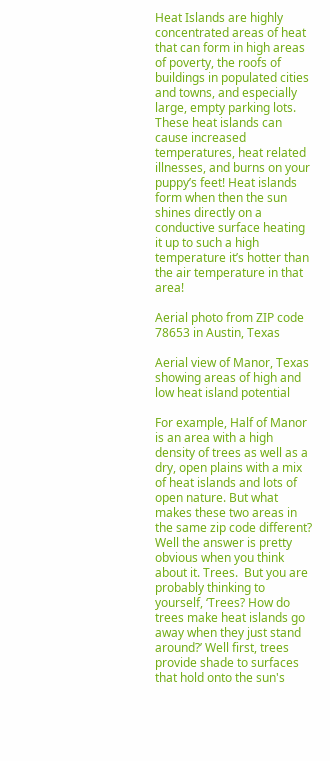Heat Islands are highly concentrated areas of heat that can form in high areas of poverty, the roofs of buildings in populated cities and towns, and especially large, empty parking lots. These heat islands can cause increased temperatures, heat related illnesses, and burns on your puppy’s feet! Heat islands form when then the sun shines directly on a conductive surface heating it up to such a high temperature it’s hotter than the air temperature in that area!

Aerial photo from ZIP code 78653 in Austin, Texas

Aerial view of Manor, Texas showing areas of high and low heat island potential

For example, Half of Manor is an area with a high density of trees as well as a dry, open plains with a mix of heat islands and lots of open nature. But what makes these two areas in the same zip code different? Well the answer is pretty obvious when you think about it. Trees.  But you are probably thinking to yourself, ‘Trees? How do trees make heat islands go away when they just stand around?’ Well first, trees provide shade to surfaces that hold onto the sun's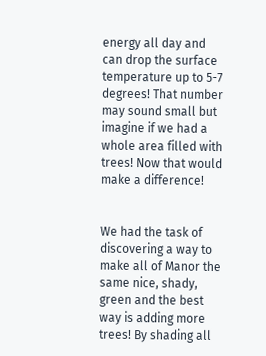energy all day and can drop the surface temperature up to 5-7 degrees! That number may sound small but imagine if we had a whole area filled with trees! Now that would make a difference!


We had the task of discovering a way to make all of Manor the same nice, shady, green and the best way is adding more trees! By shading all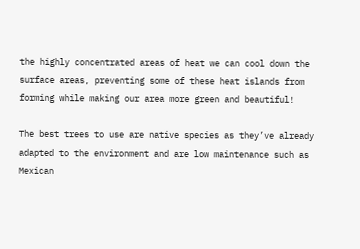the highly concentrated areas of heat we can cool down the surface areas, preventing some of these heat islands from forming while making our area more green and beautiful!

The best trees to use are native species as they’ve already adapted to the environment and are low maintenance such as Mexican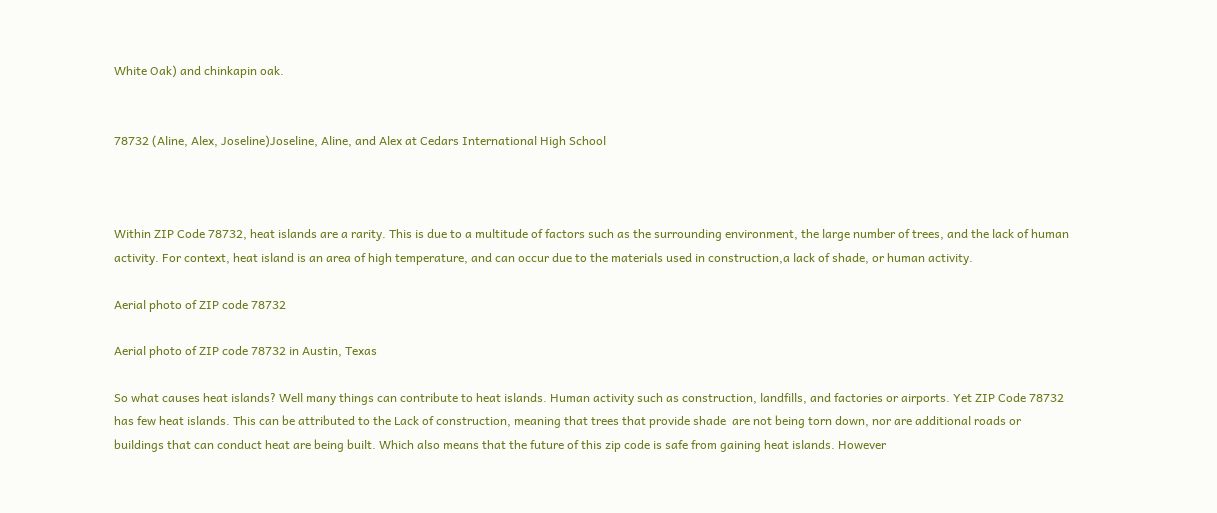White Oak) and chinkapin oak.


78732 (Aline, Alex, Joseline)Joseline, Aline, and Alex at Cedars International High School



Within ZIP Code 78732, heat islands are a rarity. This is due to a multitude of factors such as the surrounding environment, the large number of trees, and the lack of human activity. For context, heat island is an area of high temperature, and can occur due to the materials used in construction,a lack of shade, or human activity.

Aerial photo of ZIP code 78732

Aerial photo of ZIP code 78732 in Austin, Texas

So what causes heat islands? Well many things can contribute to heat islands. Human activity such as construction, landfills, and factories or airports. Yet ZIP Code 78732 has few heat islands. This can be attributed to the Lack of construction, meaning that trees that provide shade  are not being torn down, nor are additional roads or buildings that can conduct heat are being built. Which also means that the future of this zip code is safe from gaining heat islands. However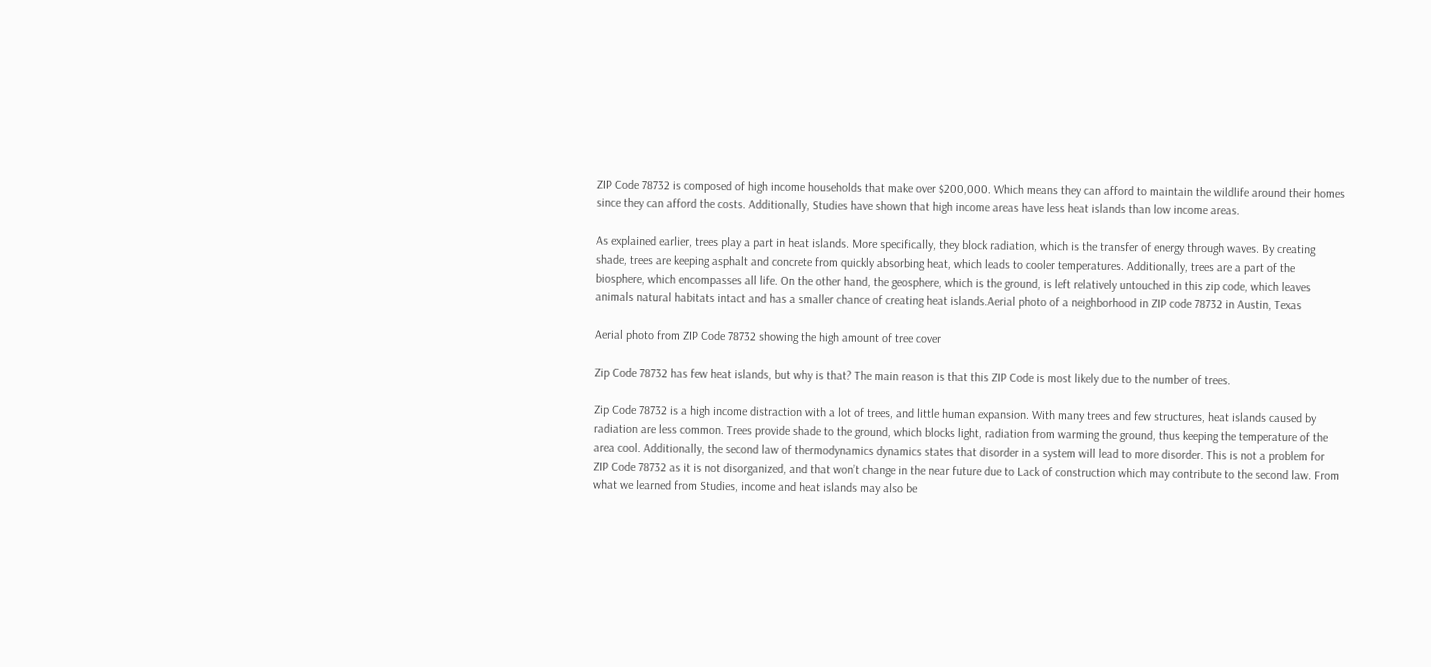ZIP Code 78732 is composed of high income households that make over $200,000. Which means they can afford to maintain the wildlife around their homes since they can afford the costs. Additionally, Studies have shown that high income areas have less heat islands than low income areas.

As explained earlier, trees play a part in heat islands. More specifically, they block radiation, which is the transfer of energy through waves. By creating shade, trees are keeping asphalt and concrete from quickly absorbing heat, which leads to cooler temperatures. Additionally, trees are a part of the biosphere, which encompasses all life. On the other hand, the geosphere, which is the ground, is left relatively untouched in this zip code, which leaves animals natural habitats intact and has a smaller chance of creating heat islands.Aerial photo of a neighborhood in ZIP code 78732 in Austin, Texas

Aerial photo from ZIP Code 78732 showing the high amount of tree cover

Zip Code 78732 has few heat islands, but why is that? The main reason is that this ZIP Code is most likely due to the number of trees.

Zip Code 78732 is a high income distraction with a lot of trees, and little human expansion. With many trees and few structures, heat islands caused by radiation are less common. Trees provide shade to the ground, which blocks light, radiation from warming the ground, thus keeping the temperature of the area cool. Additionally, the second law of thermodynamics dynamics states that disorder in a system will lead to more disorder. This is not a problem for ZIP Code 78732 as it is not disorganized, and that won’t change in the near future due to Lack of construction which may contribute to the second law. From what we learned from Studies, income and heat islands may also be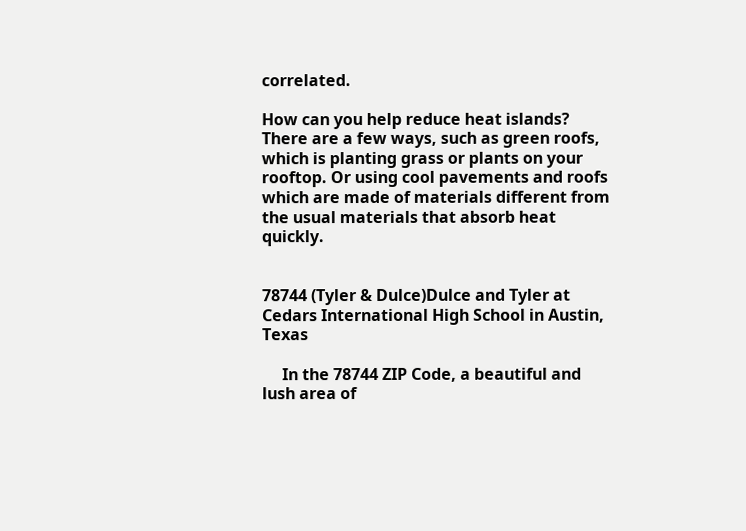correlated.

How can you help reduce heat islands? There are a few ways, such as green roofs, which is planting grass or plants on your rooftop. Or using cool pavements and roofs which are made of materials different from the usual materials that absorb heat quickly.


78744 (Tyler & Dulce)Dulce and Tyler at Cedars International High School in Austin, Texas

     In the 78744 ZIP Code, a beautiful and lush area of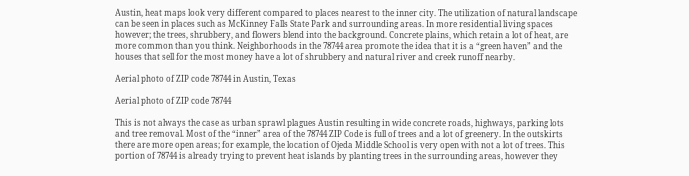Austin, heat maps look very different compared to places nearest to the inner city. The utilization of natural landscape can be seen in places such as McKinney Falls State Park and surrounding areas. In more residential living spaces however; the trees, shrubbery, and flowers blend into the background. Concrete plains, which retain a lot of heat, are more common than you think. Neighborhoods in the 78744 area promote the idea that it is a “green haven” and the houses that sell for the most money have a lot of shrubbery and natural river and creek runoff nearby.

Aerial photo of ZIP code 78744 in Austin, Texas

Aerial photo of ZIP code 78744

This is not always the case as urban sprawl plagues Austin resulting in wide concrete roads, highways, parking lots and tree removal. Most of the “inner” area of the 78744 ZIP Code is full of trees and a lot of greenery. In the outskirts there are more open areas; for example, the location of Ojeda Middle School is very open with not a lot of trees. This portion of 78744 is already trying to prevent heat islands by planting trees in the surrounding areas, however they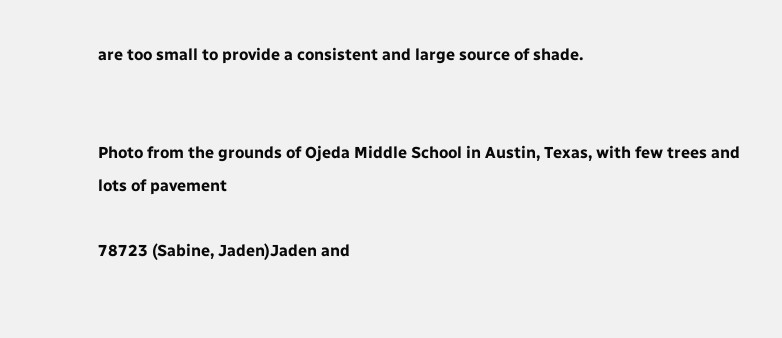are too small to provide a consistent and large source of shade.


Photo from the grounds of Ojeda Middle School in Austin, Texas, with few trees and lots of pavement

78723 (Sabine, Jaden)Jaden and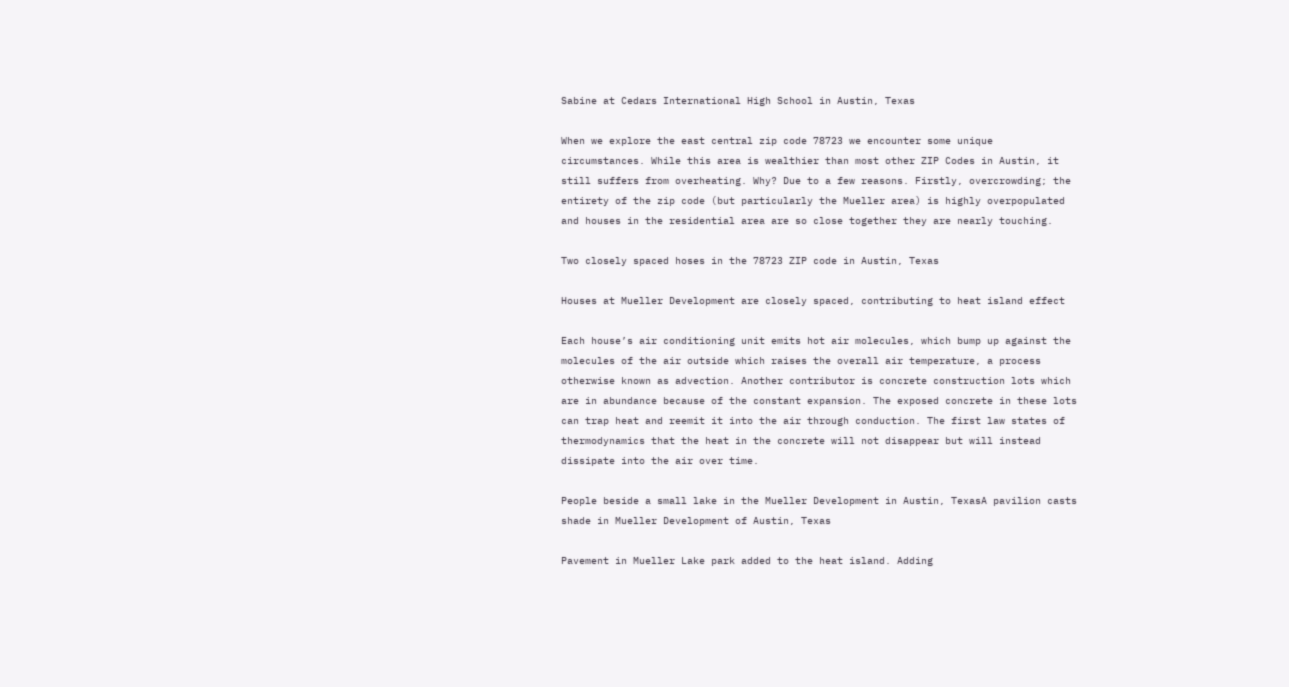Sabine at Cedars International High School in Austin, Texas

When we explore the east central zip code 78723 we encounter some unique circumstances. While this area is wealthier than most other ZIP Codes in Austin, it still suffers from overheating. Why? Due to a few reasons. Firstly, overcrowding; the entirety of the zip code (but particularly the Mueller area) is highly overpopulated and houses in the residential area are so close together they are nearly touching.

Two closely spaced hoses in the 78723 ZIP code in Austin, Texas

Houses at Mueller Development are closely spaced, contributing to heat island effect

Each house’s air conditioning unit emits hot air molecules, which bump up against the molecules of the air outside which raises the overall air temperature, a process otherwise known as advection. Another contributor is concrete construction lots which are in abundance because of the constant expansion. The exposed concrete in these lots can trap heat and reemit it into the air through conduction. The first law states of thermodynamics that the heat in the concrete will not disappear but will instead dissipate into the air over time.

People beside a small lake in the Mueller Development in Austin, TexasA pavilion casts shade in Mueller Development of Austin, Texas

Pavement in Mueller Lake park added to the heat island. Adding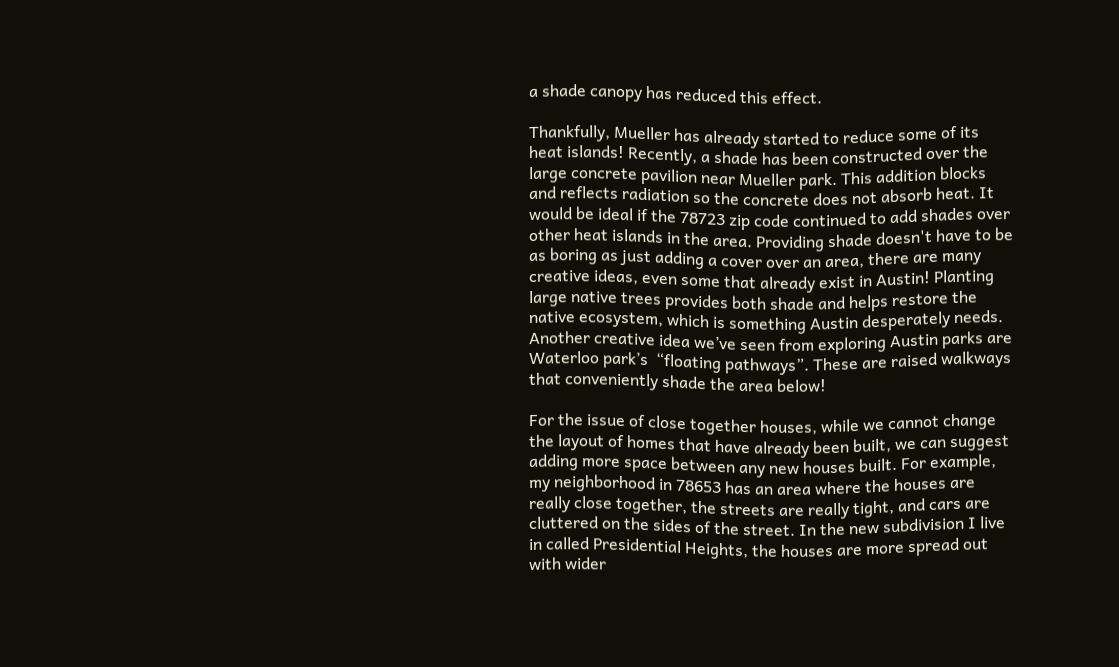a shade canopy has reduced this effect.

Thankfully, Mueller has already started to reduce some of its heat islands! Recently, a shade has been constructed over the large concrete pavilion near Mueller park. This addition blocks and reflects radiation so the concrete does not absorb heat. It would be ideal if the 78723 zip code continued to add shades over other heat islands in the area. Providing shade doesn't have to be as boring as just adding a cover over an area, there are many creative ideas, even some that already exist in Austin! Planting large native trees provides both shade and helps restore the native ecosystem, which is something Austin desperately needs. Another creative idea we’ve seen from exploring Austin parks are Waterloo park’s  “floating pathways”. These are raised walkways that conveniently shade the area below!

For the issue of close together houses, while we cannot change the layout of homes that have already been built, we can suggest adding more space between any new houses built. For example, my neighborhood in 78653 has an area where the houses are really close together, the streets are really tight, and cars are cluttered on the sides of the street. In the new subdivision I live in called Presidential Heights, the houses are more spread out with wider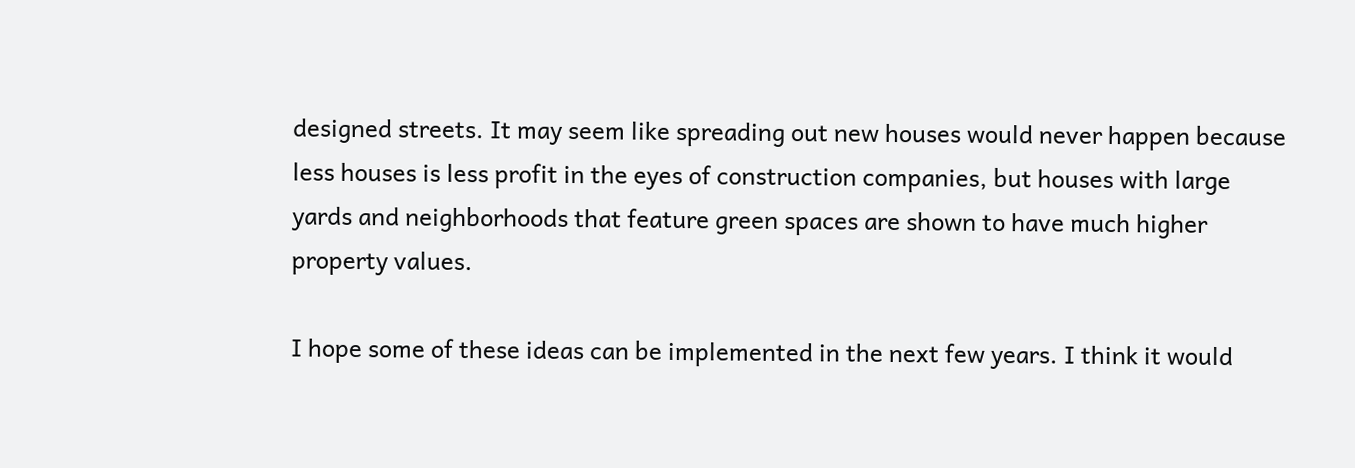designed streets. It may seem like spreading out new houses would never happen because less houses is less profit in the eyes of construction companies, but houses with large yards and neighborhoods that feature green spaces are shown to have much higher property values.

I hope some of these ideas can be implemented in the next few years. I think it would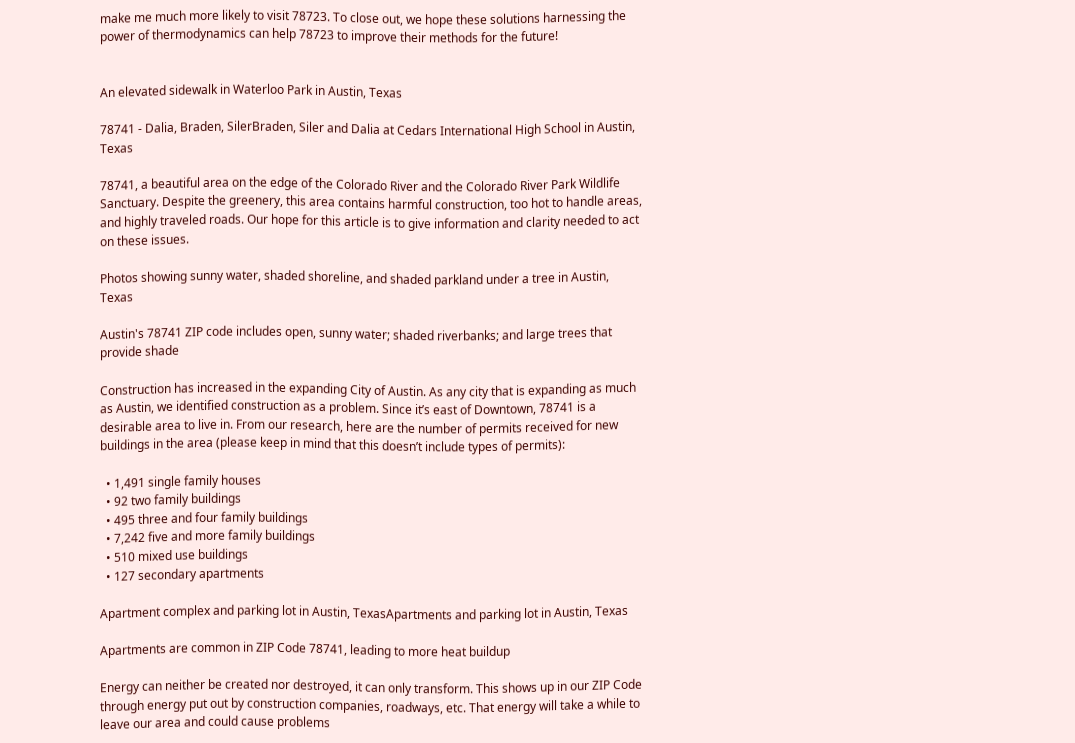make me much more likely to visit 78723. To close out, we hope these solutions harnessing the power of thermodynamics can help 78723 to improve their methods for the future!


An elevated sidewalk in Waterloo Park in Austin, Texas

78741 - Dalia, Braden, SilerBraden, Siler and Dalia at Cedars International High School in Austin, Texas

78741, a beautiful area on the edge of the Colorado River and the Colorado River Park Wildlife Sanctuary. Despite the greenery, this area contains harmful construction, too hot to handle areas, and highly traveled roads. Our hope for this article is to give information and clarity needed to act on these issues.

Photos showing sunny water, shaded shoreline, and shaded parkland under a tree in Austin, Texas

Austin's 78741 ZIP code includes open, sunny water; shaded riverbanks; and large trees that provide shade

Construction has increased in the expanding City of Austin. As any city that is expanding as much as Austin, we identified construction as a problem. Since it’s east of Downtown, 78741 is a desirable area to live in. From our research, here are the number of permits received for new buildings in the area (please keep in mind that this doesn’t include types of permits):

  • 1,491 single family houses
  • 92 two family buildings
  • 495 three and four family buildings
  • 7,242 five and more family buildings
  • 510 mixed use buildings
  • 127 secondary apartments

Apartment complex and parking lot in Austin, TexasApartments and parking lot in Austin, Texas

Apartments are common in ZIP Code 78741, leading to more heat buildup

Energy can neither be created nor destroyed, it can only transform. This shows up in our ZIP Code through energy put out by construction companies, roadways, etc. That energy will take a while to leave our area and could cause problems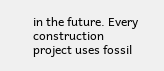in the future. Every construction project uses fossil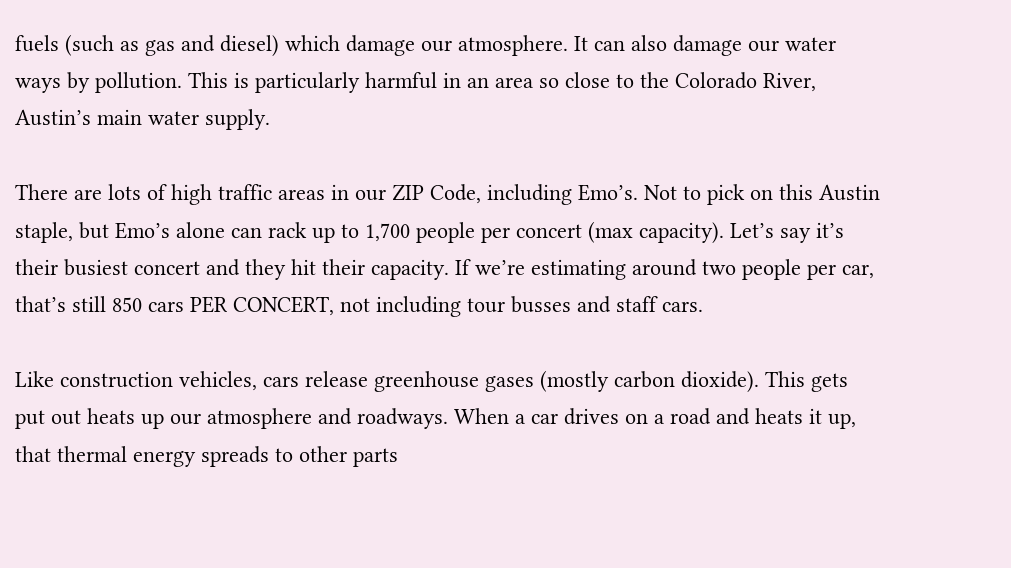fuels (such as gas and diesel) which damage our atmosphere. It can also damage our water ways by pollution. This is particularly harmful in an area so close to the Colorado River, Austin’s main water supply.

There are lots of high traffic areas in our ZIP Code, including Emo’s. Not to pick on this Austin staple, but Emo’s alone can rack up to 1,700 people per concert (max capacity). Let’s say it’s their busiest concert and they hit their capacity. If we’re estimating around two people per car, that’s still 850 cars PER CONCERT, not including tour busses and staff cars.

Like construction vehicles, cars release greenhouse gases (mostly carbon dioxide). This gets put out heats up our atmosphere and roadways. When a car drives on a road and heats it up, that thermal energy spreads to other parts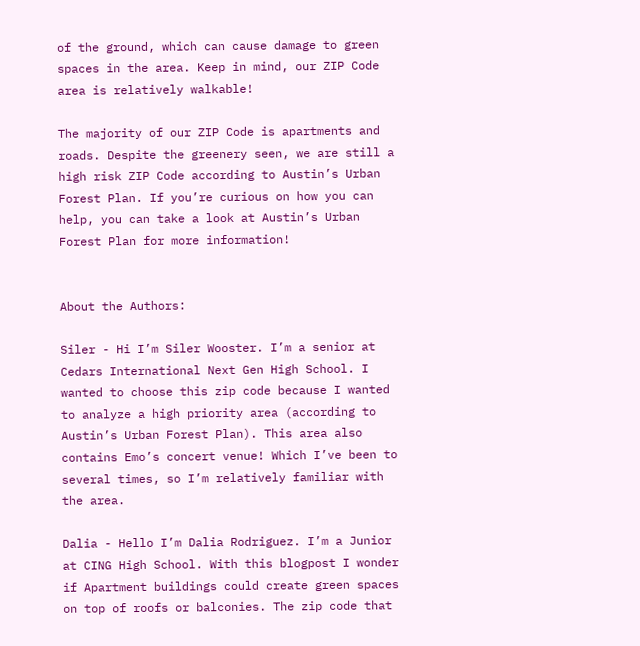of the ground, which can cause damage to green spaces in the area. Keep in mind, our ZIP Code area is relatively walkable!

The majority of our ZIP Code is apartments and roads. Despite the greenery seen, we are still a high risk ZIP Code according to Austin’s Urban Forest Plan. If you’re curious on how you can help, you can take a look at Austin’s Urban Forest Plan for more information!


About the Authors:

Siler - Hi I’m Siler Wooster. I’m a senior at Cedars International Next Gen High School. I wanted to choose this zip code because I wanted to analyze a high priority area (according to Austin’s Urban Forest Plan). This area also contains Emo’s concert venue! Which I’ve been to several times, so I’m relatively familiar with the area.

Dalia - Hello I’m Dalia Rodriguez. I’m a Junior at CING High School. With this blogpost I wonder if Apartment buildings could create green spaces on top of roofs or balconies. The zip code that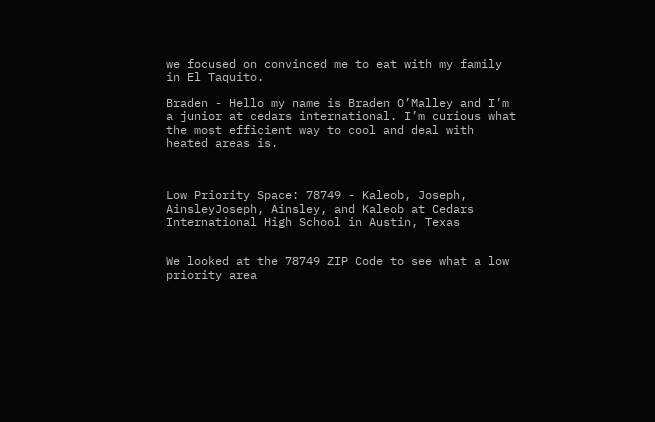we focused on convinced me to eat with my family in El Taquito.

Braden - Hello my name is Braden O’Malley and I’m a junior at cedars international. I’m curious what the most efficient way to cool and deal with heated areas is.



Low Priority Space: 78749 - Kaleob, Joseph, AinsleyJoseph, Ainsley, and Kaleob at Cedars International High School in Austin, Texas


We looked at the 78749 ZIP Code to see what a low priority area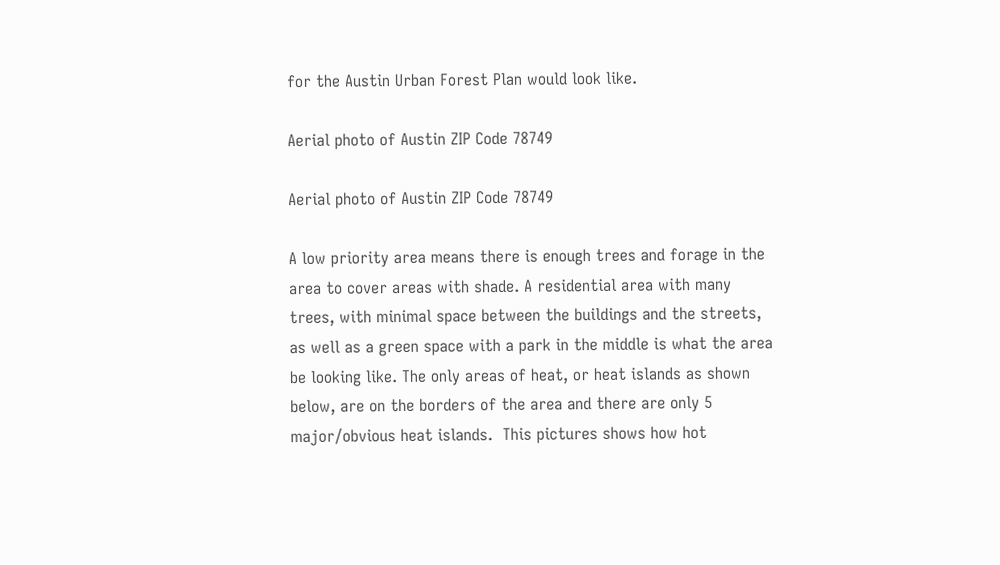for the Austin Urban Forest Plan would look like.

Aerial photo of Austin ZIP Code 78749

Aerial photo of Austin ZIP Code 78749

A low priority area means there is enough trees and forage in the area to cover areas with shade. A residential area with many trees, with minimal space between the buildings and the streets, as well as a green space with a park in the middle is what the area be looking like. The only areas of heat, or heat islands as shown below, are on the borders of the area and there are only 5 major/obvious heat islands.  This pictures shows how hot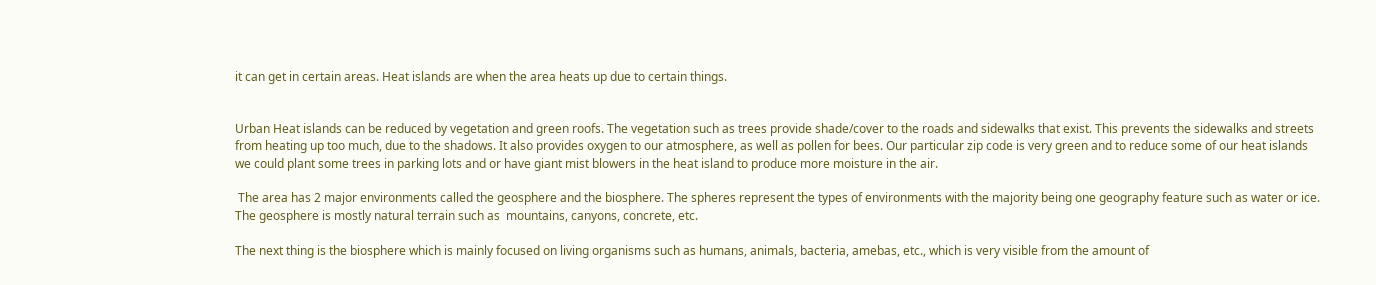it can get in certain areas. Heat islands are when the area heats up due to certain things.


Urban Heat islands can be reduced by vegetation and green roofs. The vegetation such as trees provide shade/cover to the roads and sidewalks that exist. This prevents the sidewalks and streets from heating up too much, due to the shadows. It also provides oxygen to our atmosphere, as well as pollen for bees. Our particular zip code is very green and to reduce some of our heat islands we could plant some trees in parking lots and or have giant mist blowers in the heat island to produce more moisture in the air.

 The area has 2 major environments called the geosphere and the biosphere. The spheres represent the types of environments with the majority being one geography feature such as water or ice. The geosphere is mostly natural terrain such as  mountains, canyons, concrete, etc.

The next thing is the biosphere which is mainly focused on living organisms such as humans, animals, bacteria, amebas, etc., which is very visible from the amount of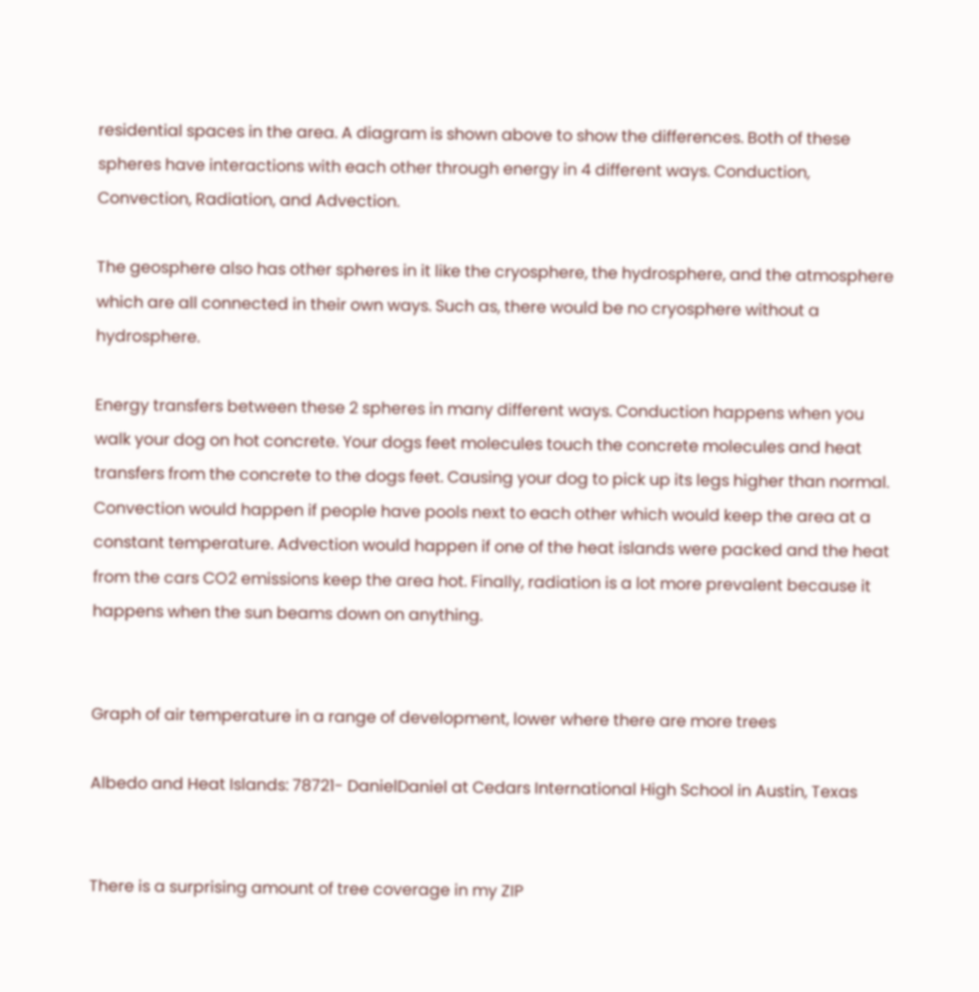residential spaces in the area. A diagram is shown above to show the differences. Both of these spheres have interactions with each other through energy in 4 different ways. Conduction, Convection, Radiation, and Advection.

The geosphere also has other spheres in it like the cryosphere, the hydrosphere, and the atmosphere which are all connected in their own ways. Such as, there would be no cryosphere without a hydrosphere.

Energy transfers between these 2 spheres in many different ways. Conduction happens when you walk your dog on hot concrete. Your dogs feet molecules touch the concrete molecules and heat transfers from the concrete to the dogs feet. Causing your dog to pick up its legs higher than normal. Convection would happen if people have pools next to each other which would keep the area at a constant temperature. Advection would happen if one of the heat islands were packed and the heat from the cars CO2 emissions keep the area hot. Finally, radiation is a lot more prevalent because it happens when the sun beams down on anything.


Graph of air temperature in a range of development, lower where there are more trees

Albedo and Heat Islands: 78721- DanielDaniel at Cedars International High School in Austin, Texas


There is a surprising amount of tree coverage in my ZIP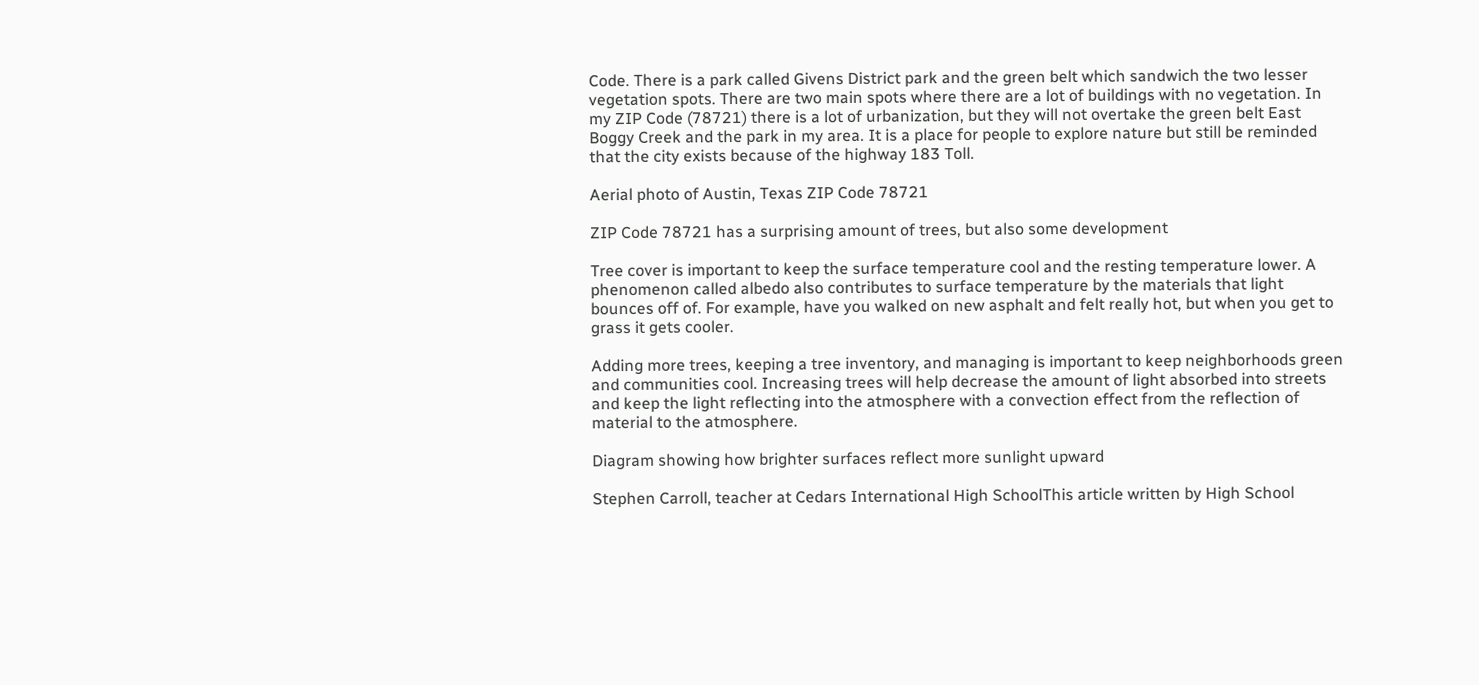Code. There is a park called Givens District park and the green belt which sandwich the two lesser vegetation spots. There are two main spots where there are a lot of buildings with no vegetation. In my ZIP Code (78721) there is a lot of urbanization, but they will not overtake the green belt East Boggy Creek and the park in my area. It is a place for people to explore nature but still be reminded that the city exists because of the highway 183 Toll.

Aerial photo of Austin, Texas ZIP Code 78721

ZIP Code 78721 has a surprising amount of trees, but also some development

Tree cover is important to keep the surface temperature cool and the resting temperature lower. A phenomenon called albedo also contributes to surface temperature by the materials that light bounces off of. For example, have you walked on new asphalt and felt really hot, but when you get to grass it gets cooler.

Adding more trees, keeping a tree inventory, and managing is important to keep neighborhoods green and communities cool. Increasing trees will help decrease the amount of light absorbed into streets and keep the light reflecting into the atmosphere with a convection effect from the reflection of material to the atmosphere.

Diagram showing how brighter surfaces reflect more sunlight upward

Stephen Carroll, teacher at Cedars International High SchoolThis article written by High School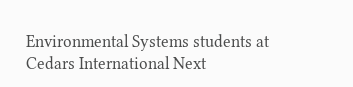Environmental Systems students at Cedars International Next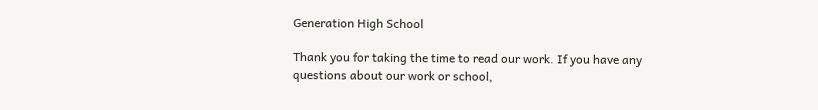Generation High School

Thank you for taking the time to read our work. If you have any questions about our work or school,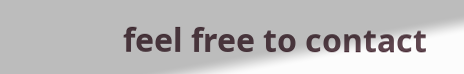feel free to contact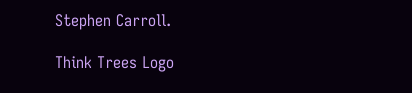Stephen Carroll.

Think Trees Logo